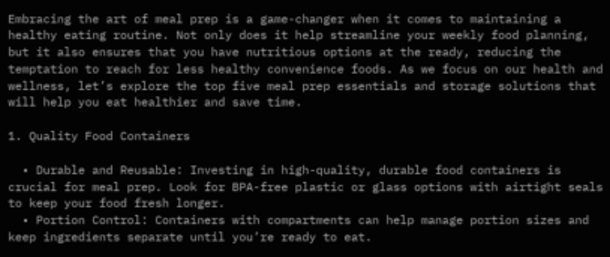Embracing the art of meal prep is a game-changer when it comes to maintaining a healthy eating routine. Not only does it help streamline your weekly food planning, but it also ensures that you have nutritious options at the ready, reducing the temptation to reach for less healthy convenience foods. As we focus on our health and wellness, let’s explore the top five meal prep essentials and storage solutions that will help you eat healthier and save time.

1. Quality Food Containers

  • Durable and Reusable: Investing in high-quality, durable food containers is crucial for meal prep. Look for BPA-free plastic or glass options with airtight seals to keep your food fresh longer.
  • Portion Control: Containers with compartments can help manage portion sizes and keep ingredients separate until you’re ready to eat.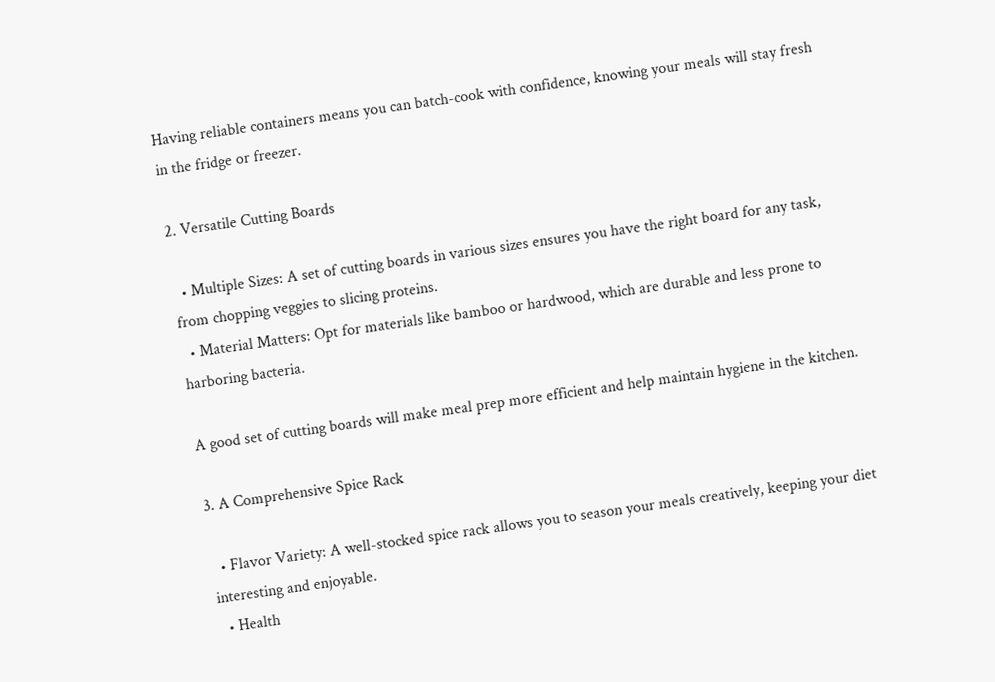Having reliable containers means you can batch-cook with confidence, knowing your meals will stay fresh in the fridge or freezer.

2. Versatile Cutting Boards

  • Multiple Sizes: A set of cutting boards in various sizes ensures you have the right board for any task, from chopping veggies to slicing proteins.
  • Material Matters: Opt for materials like bamboo or hardwood, which are durable and less prone to harboring bacteria.

A good set of cutting boards will make meal prep more efficient and help maintain hygiene in the kitchen.

3. A Comprehensive Spice Rack

  • Flavor Variety: A well-stocked spice rack allows you to season your meals creatively, keeping your diet interesting and enjoyable.
  • Health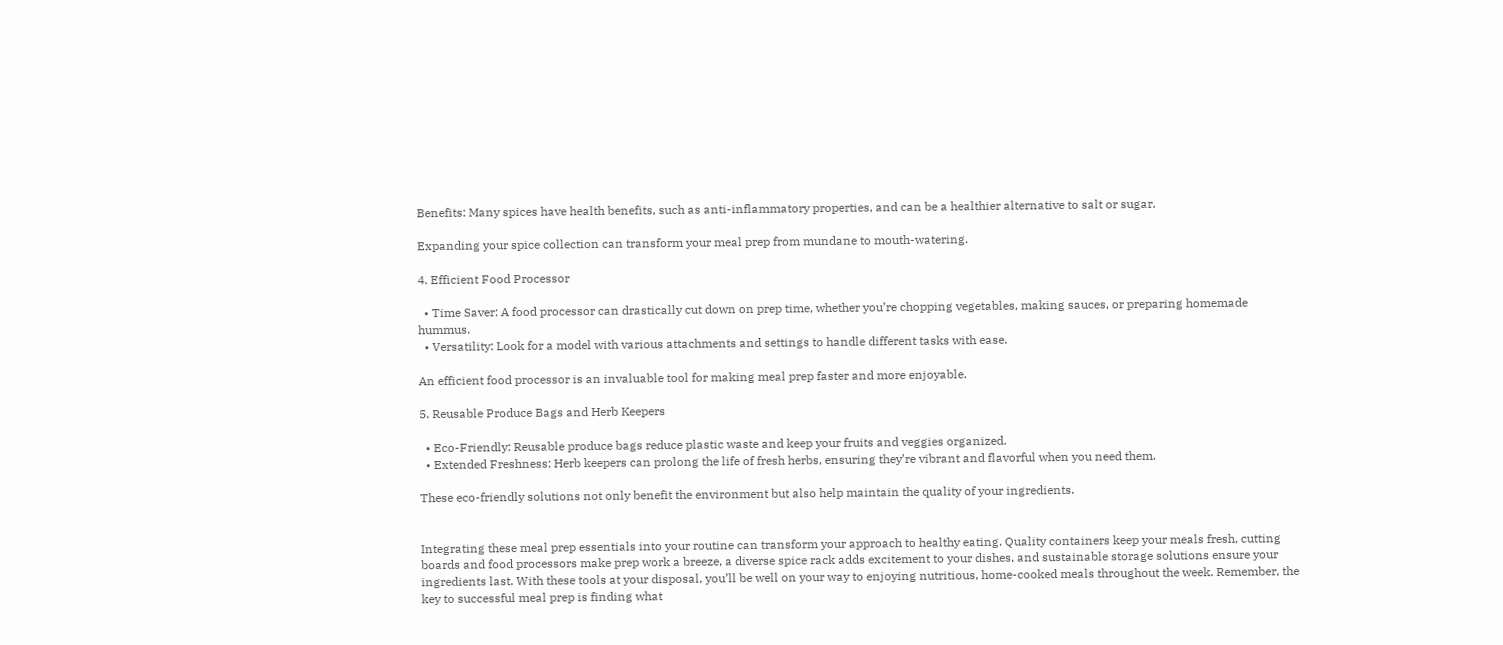Benefits: Many spices have health benefits, such as anti-inflammatory properties, and can be a healthier alternative to salt or sugar.

Expanding your spice collection can transform your meal prep from mundane to mouth-watering.

4. Efficient Food Processor

  • Time Saver: A food processor can drastically cut down on prep time, whether you’re chopping vegetables, making sauces, or preparing homemade hummus.
  • Versatility: Look for a model with various attachments and settings to handle different tasks with ease.

An efficient food processor is an invaluable tool for making meal prep faster and more enjoyable.

5. Reusable Produce Bags and Herb Keepers

  • Eco-Friendly: Reusable produce bags reduce plastic waste and keep your fruits and veggies organized.
  • Extended Freshness: Herb keepers can prolong the life of fresh herbs, ensuring they’re vibrant and flavorful when you need them.

These eco-friendly solutions not only benefit the environment but also help maintain the quality of your ingredients.


Integrating these meal prep essentials into your routine can transform your approach to healthy eating. Quality containers keep your meals fresh, cutting boards and food processors make prep work a breeze, a diverse spice rack adds excitement to your dishes, and sustainable storage solutions ensure your ingredients last. With these tools at your disposal, you’ll be well on your way to enjoying nutritious, home-cooked meals throughout the week. Remember, the key to successful meal prep is finding what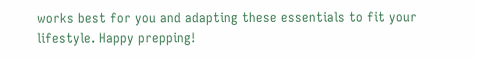works best for you and adapting these essentials to fit your lifestyle. Happy prepping!